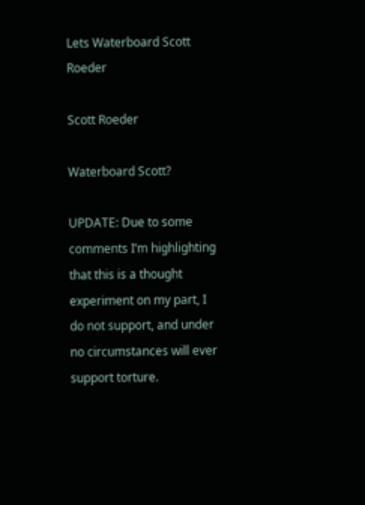Lets Waterboard Scott Roeder

Scott Roeder

Waterboard Scott?

UPDATE: Due to some comments I’m highlighting that this is a thought experiment on my part, I do not support, and under no circumstances will ever support torture.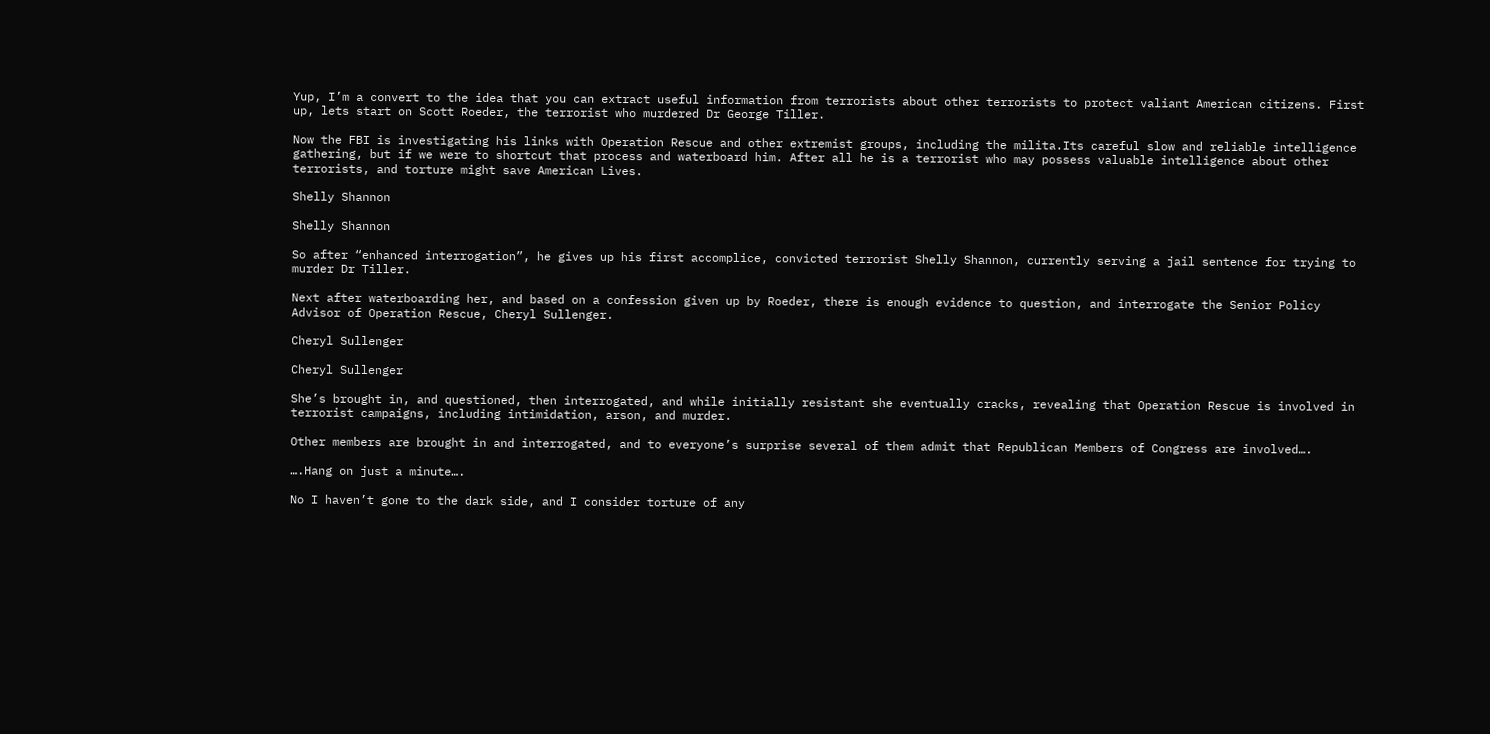Yup, I’m a convert to the idea that you can extract useful information from terrorists about other terrorists to protect valiant American citizens. First up, lets start on Scott Roeder, the terrorist who murdered Dr George Tiller.

Now the FBI is investigating his links with Operation Rescue and other extremist groups, including the milita.Its careful slow and reliable intelligence gathering, but if we were to shortcut that process and waterboard him. After all he is a terrorist who may possess valuable intelligence about other terrorists, and torture might save American Lives.

Shelly Shannon

Shelly Shannon

So after “enhanced interrogation”, he gives up his first accomplice, convicted terrorist Shelly Shannon, currently serving a jail sentence for trying to murder Dr Tiller.

Next after waterboarding her, and based on a confession given up by Roeder, there is enough evidence to question, and interrogate the Senior Policy Advisor of Operation Rescue, Cheryl Sullenger.

Cheryl Sullenger

Cheryl Sullenger

She’s brought in, and questioned, then interrogated, and while initially resistant she eventually cracks, revealing that Operation Rescue is involved in terrorist campaigns, including intimidation, arson, and murder.

Other members are brought in and interrogated, and to everyone’s surprise several of them admit that Republican Members of Congress are involved….

….Hang on just a minute….

No I haven’t gone to the dark side, and I consider torture of any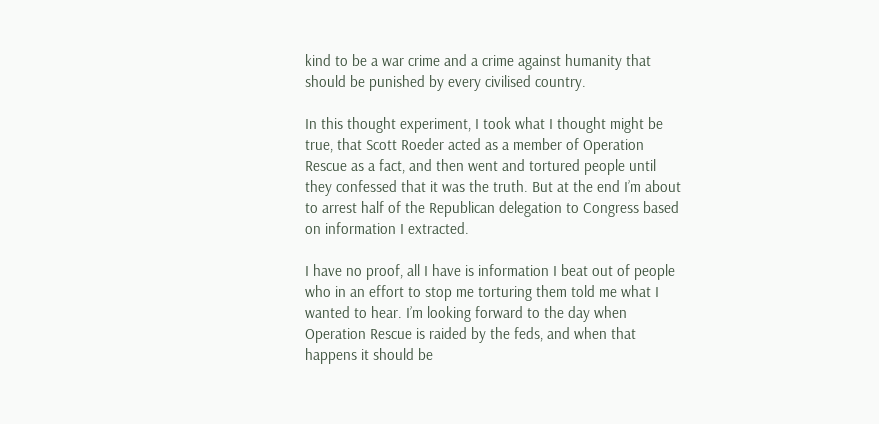kind to be a war crime and a crime against humanity that should be punished by every civilised country.

In this thought experiment, I took what I thought might be true, that Scott Roeder acted as a member of Operation Rescue as a fact, and then went and tortured people until they confessed that it was the truth. But at the end I’m about to arrest half of the Republican delegation to Congress based on information I extracted.

I have no proof, all I have is information I beat out of people who in an effort to stop me torturing them told me what I wanted to hear. I’m looking forward to the day when Operation Rescue is raided by the feds, and when that happens it should be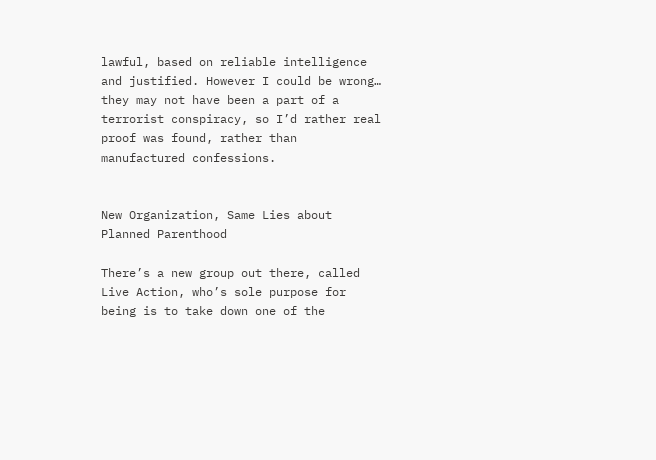lawful, based on reliable intelligence and justified. However I could be wrong… they may not have been a part of a terrorist conspiracy, so I’d rather real proof was found, rather than manufactured confessions.


New Organization, Same Lies about Planned Parenthood

There’s a new group out there, called Live Action, who’s sole purpose for being is to take down one of the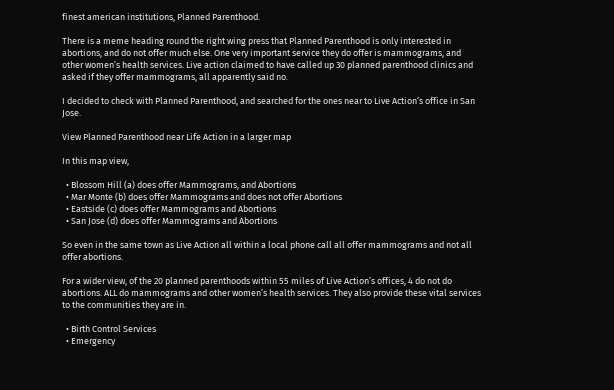finest american institutions, Planned Parenthood.

There is a meme heading round the right wing press that Planned Parenthood is only interested in abortions, and do not offer much else. One very important service they do offer is mammograms, and other women’s health services. Live action claimed to have called up 30 planned parenthood clinics and asked if they offer mammograms, all apparently said no.

I decided to check with Planned Parenthood, and searched for the ones near to Live Action’s office in San Jose.

View Planned Parenthood near Life Action in a larger map

In this map view,

  • Blossom Hill (a) does offer Mammograms, and Abortions
  • Mar Monte (b) does offer Mammograms and does not offer Abortions
  • Eastside (c) does offer Mammograms and Abortions
  • San Jose (d) does offer Mammograms and Abortions

So even in the same town as Live Action all within a local phone call all offer mammograms and not all offer abortions.

For a wider view, of the 20 planned parenthoods within 55 miles of Live Action’s offices, 4 do not do abortions. ALL do mammograms and other women’s health services. They also provide these vital services to the communities they are in.

  • Birth Control Services
  • Emergency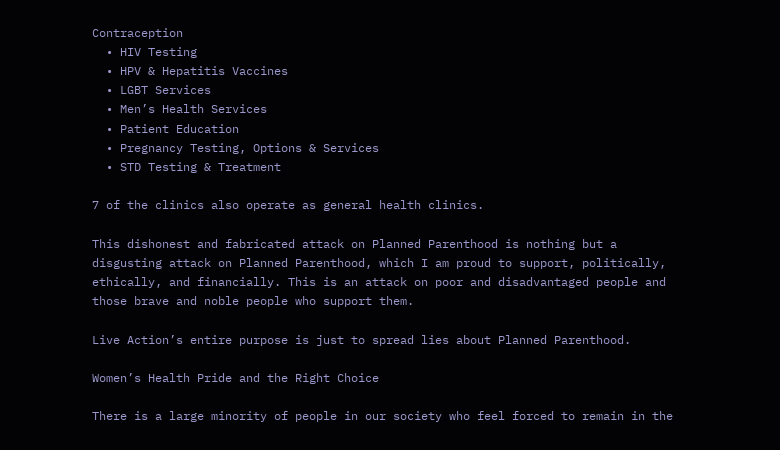Contraception
  • HIV Testing
  • HPV & Hepatitis Vaccines
  • LGBT Services
  • Men’s Health Services
  • Patient Education
  • Pregnancy Testing, Options & Services
  • STD Testing & Treatment

7 of the clinics also operate as general health clinics.

This dishonest and fabricated attack on Planned Parenthood is nothing but a disgusting attack on Planned Parenthood, which I am proud to support, politically, ethically, and financially. This is an attack on poor and disadvantaged people and those brave and noble people who support them.

Live Action’s entire purpose is just to spread lies about Planned Parenthood.

Women’s Health Pride and the Right Choice

There is a large minority of people in our society who feel forced to remain in the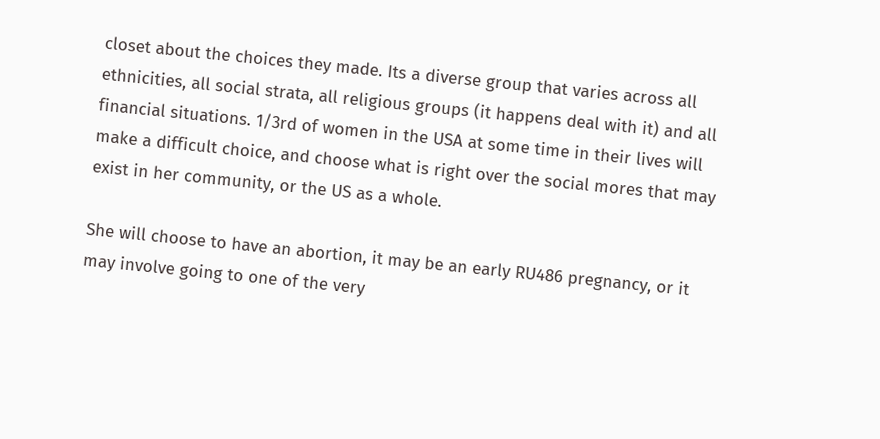closet about the choices they made. Its a diverse group that varies across all ethnicities, all social strata, all religious groups (it happens deal with it) and all financial situations. 1/3rd of women in the USA at some time in their lives will make a difficult choice, and choose what is right over the social mores that may exist in her community, or the US as a whole.

She will choose to have an abortion, it may be an early RU486 pregnancy, or it may involve going to one of the very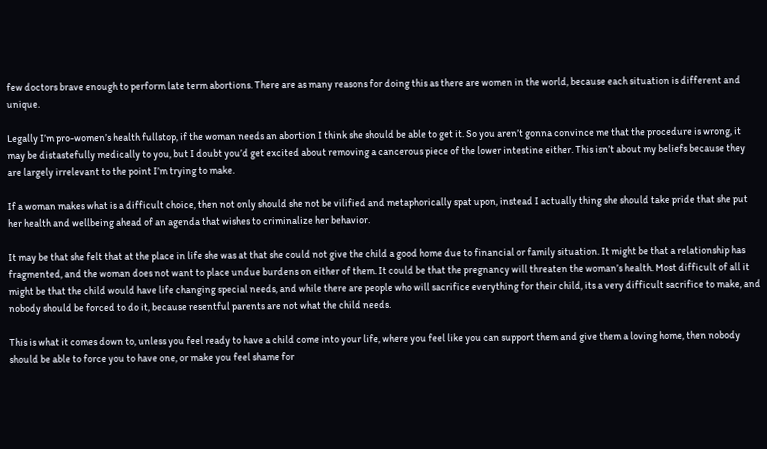few doctors brave enough to perform late term abortions. There are as many reasons for doing this as there are women in the world, because each situation is different and unique.

Legally I’m pro-women’s health fullstop, if the woman needs an abortion I think she should be able to get it. So you aren’t gonna convince me that the procedure is wrong, it may be distastefully medically to you, but I doubt you’d get excited about removing a cancerous piece of the lower intestine either. This isn’t about my beliefs because they are largely irrelevant to the point I’m trying to make.

If a woman makes what is a difficult choice, then not only should she not be vilified and metaphorically spat upon, instead I actually thing she should take pride that she put her health and wellbeing ahead of an agenda that wishes to criminalize her behavior.

It may be that she felt that at the place in life she was at that she could not give the child a good home due to financial or family situation. It might be that a relationship has fragmented, and the woman does not want to place undue burdens on either of them. It could be that the pregnancy will threaten the woman’s health. Most difficult of all it might be that the child would have life changing special needs, and while there are people who will sacrifice everything for their child, its a very difficult sacrifice to make, and nobody should be forced to do it, because resentful parents are not what the child needs.

This is what it comes down to, unless you feel ready to have a child come into your life, where you feel like you can support them and give them a loving home, then nobody should be able to force you to have one, or make you feel shame for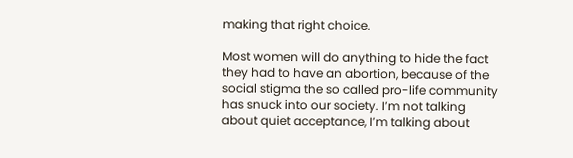making that right choice.

Most women will do anything to hide the fact they had to have an abortion, because of the social stigma the so called pro-life community has snuck into our society. I’m not talking about quiet acceptance, I’m talking about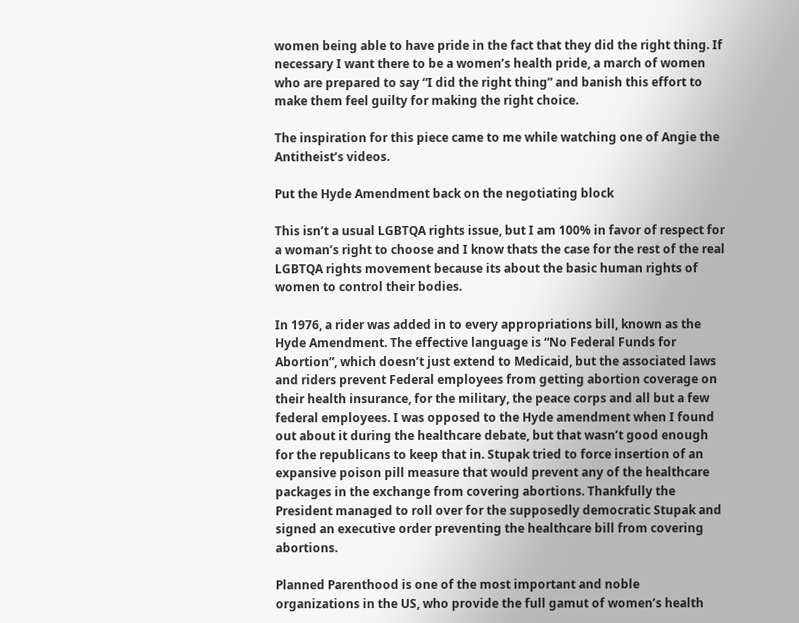women being able to have pride in the fact that they did the right thing. If necessary I want there to be a women’s health pride, a march of women who are prepared to say “I did the right thing” and banish this effort to make them feel guilty for making the right choice.

The inspiration for this piece came to me while watching one of Angie the Antitheist’s videos.

Put the Hyde Amendment back on the negotiating block

This isn’t a usual LGBTQA rights issue, but I am 100% in favor of respect for a woman’s right to choose and I know thats the case for the rest of the real LGBTQA rights movement because its about the basic human rights of women to control their bodies.

In 1976, a rider was added in to every appropriations bill, known as the Hyde Amendment. The effective language is “No Federal Funds for Abortion”, which doesn’t just extend to Medicaid, but the associated laws and riders prevent Federal employees from getting abortion coverage on their health insurance, for the military, the peace corps and all but a few federal employees. I was opposed to the Hyde amendment when I found out about it during the healthcare debate, but that wasn’t good enough for the republicans to keep that in. Stupak tried to force insertion of an expansive poison pill measure that would prevent any of the healthcare packages in the exchange from covering abortions. Thankfully the President managed to roll over for the supposedly democratic Stupak and signed an executive order preventing the healthcare bill from covering abortions.

Planned Parenthood is one of the most important and noble organizations in the US, who provide the full gamut of women’s health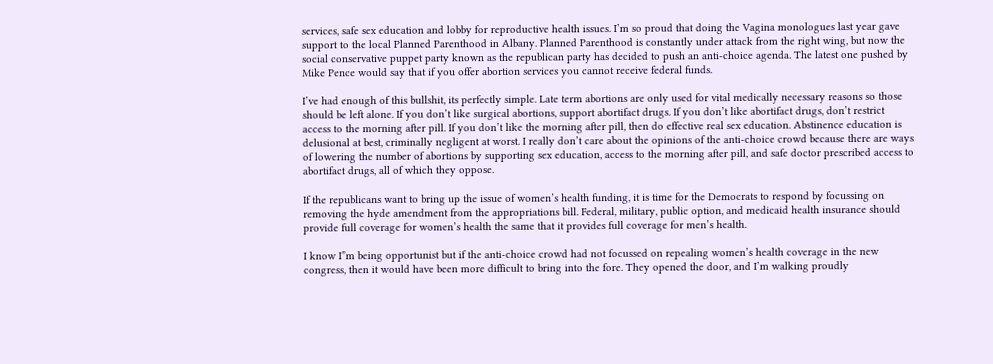services, safe sex education and lobby for reproductive health issues. I’m so proud that doing the Vagina monologues last year gave support to the local Planned Parenthood in Albany. Planned Parenthood is constantly under attack from the right wing, but now the social conservative puppet party known as the republican party has decided to push an anti-choice agenda. The latest one pushed by Mike Pence would say that if you offer abortion services you cannot receive federal funds.

I’ve had enough of this bullshit, its perfectly simple. Late term abortions are only used for vital medically necessary reasons so those should be left alone. If you don’t like surgical abortions, support abortifact drugs. If you don’t like abortifact drugs, don’t restrict access to the morning after pill. If you don’t like the morning after pill, then do effective real sex education. Abstinence education is delusional at best, criminally negligent at worst. I really don’t care about the opinions of the anti-choice crowd because there are ways of lowering the number of abortions by supporting sex education, access to the morning after pill, and safe doctor prescribed access to abortifact drugs, all of which they oppose.

If the republicans want to bring up the issue of women’s health funding, it is time for the Democrats to respond by focussing on removing the hyde amendment from the appropriations bill. Federal, military, public option, and medicaid health insurance should provide full coverage for women’s health the same that it provides full coverage for men’s health.

I know I”m being opportunist but if the anti-choice crowd had not focussed on repealing women’s health coverage in the new congress, then it would have been more difficult to bring into the fore. They opened the door, and I’m walking proudly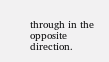through in the opposite direction.